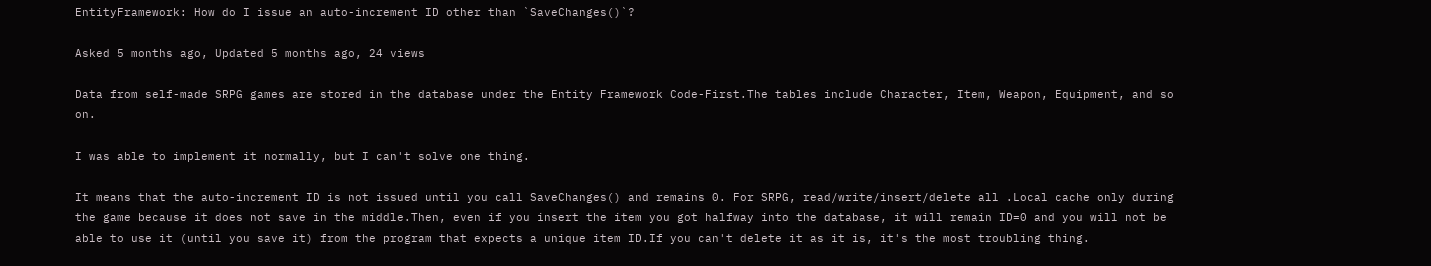EntityFramework: How do I issue an auto-increment ID other than `SaveChanges()`?

Asked 5 months ago, Updated 5 months ago, 24 views

Data from self-made SRPG games are stored in the database under the Entity Framework Code-First.The tables include Character, Item, Weapon, Equipment, and so on.

I was able to implement it normally, but I can't solve one thing.

It means that the auto-increment ID is not issued until you call SaveChanges() and remains 0. For SRPG, read/write/insert/delete all .Local cache only during the game because it does not save in the middle.Then, even if you insert the item you got halfway into the database, it will remain ID=0 and you will not be able to use it (until you save it) from the program that expects a unique item ID.If you can't delete it as it is, it's the most troubling thing.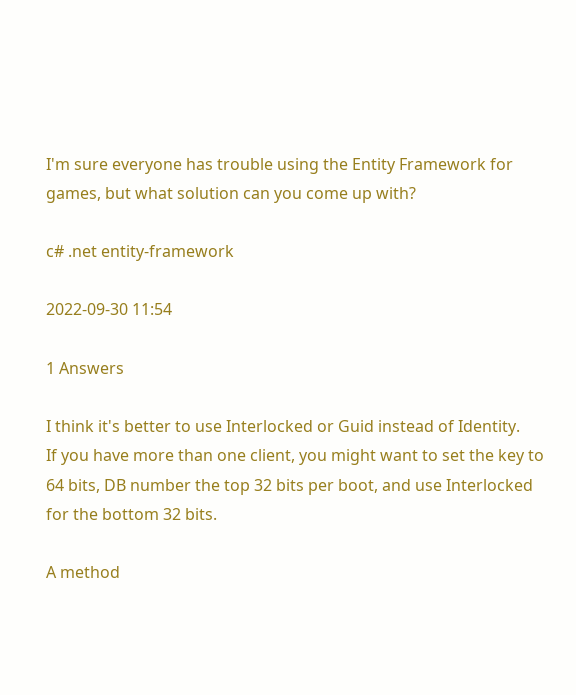I'm sure everyone has trouble using the Entity Framework for games, but what solution can you come up with?

c# .net entity-framework

2022-09-30 11:54

1 Answers

I think it's better to use Interlocked or Guid instead of Identity.
If you have more than one client, you might want to set the key to 64 bits, DB number the top 32 bits per boot, and use Interlocked for the bottom 32 bits.

A method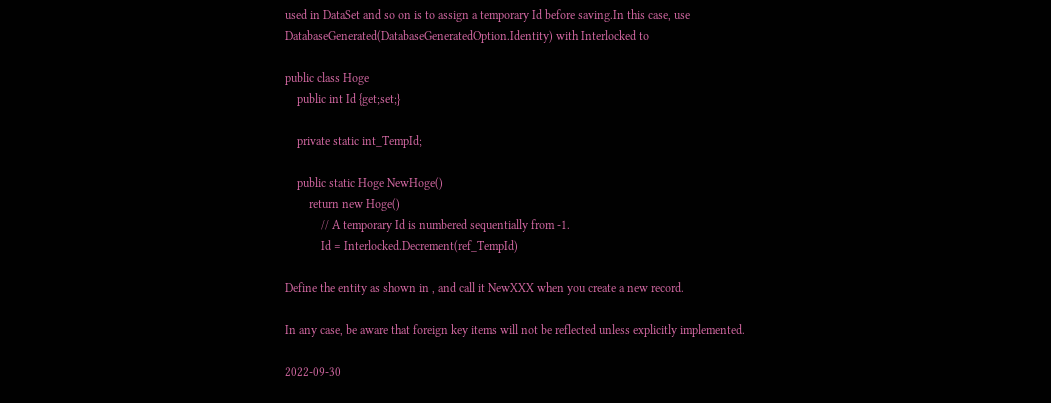used in DataSet and so on is to assign a temporary Id before saving.In this case, use DatabaseGenerated(DatabaseGeneratedOption.Identity) with Interlocked to

public class Hoge
    public int Id {get;set;}

    private static int_TempId;

    public static Hoge NewHoge()
        return new Hoge()
            // A temporary Id is numbered sequentially from -1.
            Id = Interlocked.Decrement(ref_TempId)

Define the entity as shown in , and call it NewXXX when you create a new record.

In any case, be aware that foreign key items will not be reflected unless explicitly implemented.

2022-09-30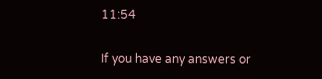11:54

If you have any answers or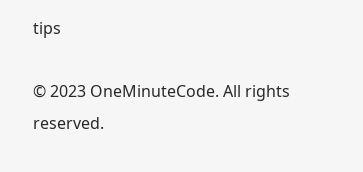tips

© 2023 OneMinuteCode. All rights reserved.